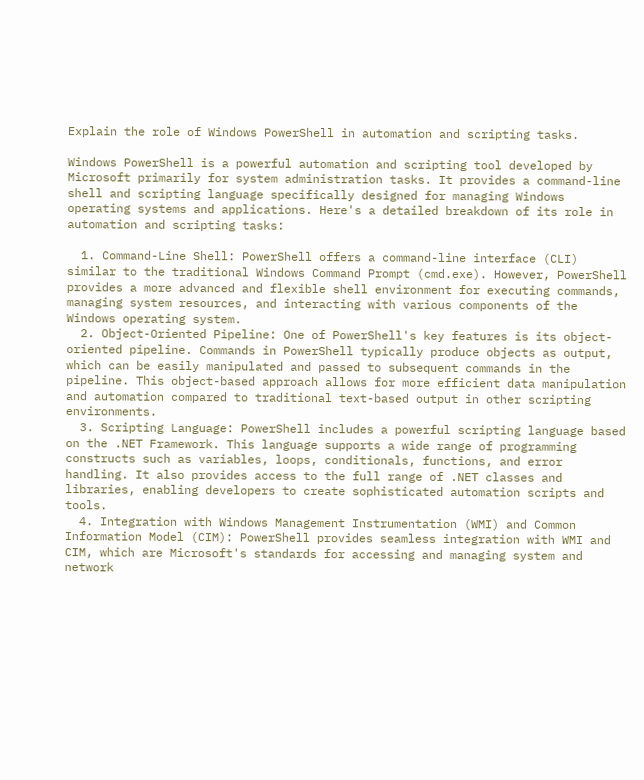Explain the role of Windows PowerShell in automation and scripting tasks.

Windows PowerShell is a powerful automation and scripting tool developed by Microsoft primarily for system administration tasks. It provides a command-line shell and scripting language specifically designed for managing Windows operating systems and applications. Here's a detailed breakdown of its role in automation and scripting tasks:

  1. Command-Line Shell: PowerShell offers a command-line interface (CLI) similar to the traditional Windows Command Prompt (cmd.exe). However, PowerShell provides a more advanced and flexible shell environment for executing commands, managing system resources, and interacting with various components of the Windows operating system.
  2. Object-Oriented Pipeline: One of PowerShell's key features is its object-oriented pipeline. Commands in PowerShell typically produce objects as output, which can be easily manipulated and passed to subsequent commands in the pipeline. This object-based approach allows for more efficient data manipulation and automation compared to traditional text-based output in other scripting environments.
  3. Scripting Language: PowerShell includes a powerful scripting language based on the .NET Framework. This language supports a wide range of programming constructs such as variables, loops, conditionals, functions, and error handling. It also provides access to the full range of .NET classes and libraries, enabling developers to create sophisticated automation scripts and tools.
  4. Integration with Windows Management Instrumentation (WMI) and Common Information Model (CIM): PowerShell provides seamless integration with WMI and CIM, which are Microsoft's standards for accessing and managing system and network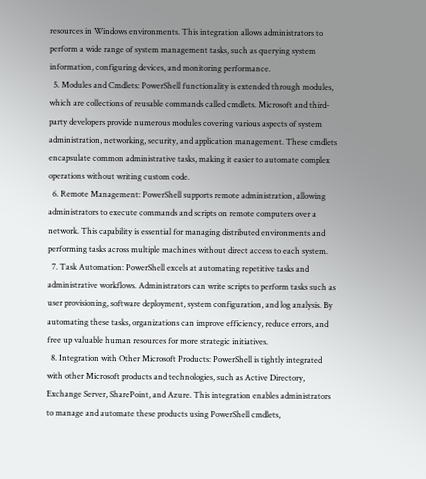resources in Windows environments. This integration allows administrators to perform a wide range of system management tasks, such as querying system information, configuring devices, and monitoring performance.
  5. Modules and Cmdlets: PowerShell functionality is extended through modules, which are collections of reusable commands called cmdlets. Microsoft and third-party developers provide numerous modules covering various aspects of system administration, networking, security, and application management. These cmdlets encapsulate common administrative tasks, making it easier to automate complex operations without writing custom code.
  6. Remote Management: PowerShell supports remote administration, allowing administrators to execute commands and scripts on remote computers over a network. This capability is essential for managing distributed environments and performing tasks across multiple machines without direct access to each system.
  7. Task Automation: PowerShell excels at automating repetitive tasks and administrative workflows. Administrators can write scripts to perform tasks such as user provisioning, software deployment, system configuration, and log analysis. By automating these tasks, organizations can improve efficiency, reduce errors, and free up valuable human resources for more strategic initiatives.
  8. Integration with Other Microsoft Products: PowerShell is tightly integrated with other Microsoft products and technologies, such as Active Directory, Exchange Server, SharePoint, and Azure. This integration enables administrators to manage and automate these products using PowerShell cmdlets,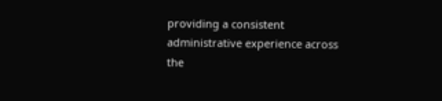providing a consistent administrative experience across the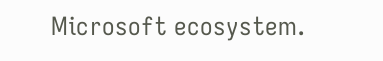Microsoft ecosystem.